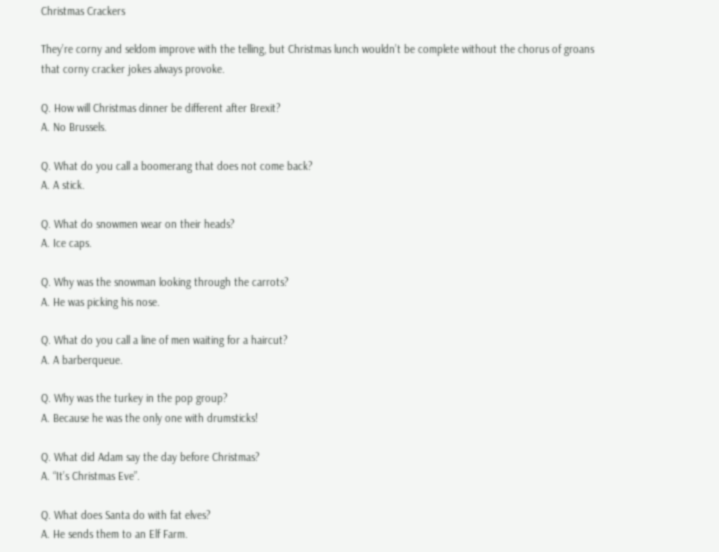Christmas Crackers

They’re corny and seldom improve with the telling, but Christmas lunch wouldn’t be complete without the chorus of groans that corny cracker jokes always provoke.

Q. How will Christmas dinner be different after Brexit?
A. No Brussels.

Q. What do you call a boomerang that does not come back?
A. A stick.

Q. What do snowmen wear on their heads?
A. Ice caps.

Q. Why was the snowman looking through the carrots?
A. He was picking his nose.

Q. What do you call a line of men waiting for a haircut?
A. A barberqueue.

Q. Why was the turkey in the pop group?
A. Because he was the only one with drumsticks!

Q. What did Adam say the day before Christmas?
A. “It’s Christmas Eve”.

Q. What does Santa do with fat elves?
A. He sends them to an Elf Farm.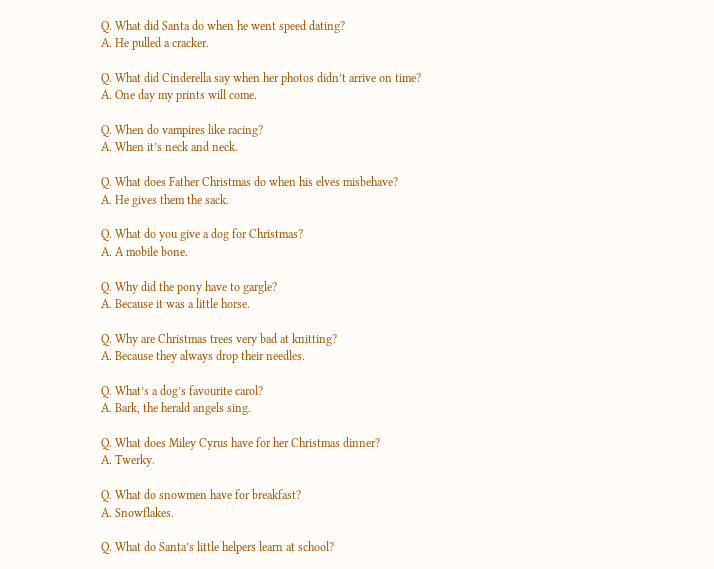Q. What did Santa do when he went speed dating?
A. He pulled a cracker.

Q. What did Cinderella say when her photos didn’t arrive on time?
A. One day my prints will come.

Q. When do vampires like racing?
A. When it’s neck and neck.

Q. What does Father Christmas do when his elves misbehave?
A. He gives them the sack.

Q. What do you give a dog for Christmas?
A. A mobile bone.

Q. Why did the pony have to gargle?
A. Because it was a little horse.

Q. Why are Christmas trees very bad at knitting?
A. Because they always drop their needles.

Q. What’s a dog’s favourite carol?
A. Bark, the herald angels sing.

Q. What does Miley Cyrus have for her Christmas dinner?
A. Twerky.

Q. What do snowmen have for breakfast?
A. Snowflakes.

Q. What do Santa’s little helpers learn at school?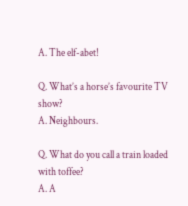A. The elf-abet!

Q. What’s a horse’s favourite TV show?
A. Neighbours.

Q. What do you call a train loaded with toffee?
A. A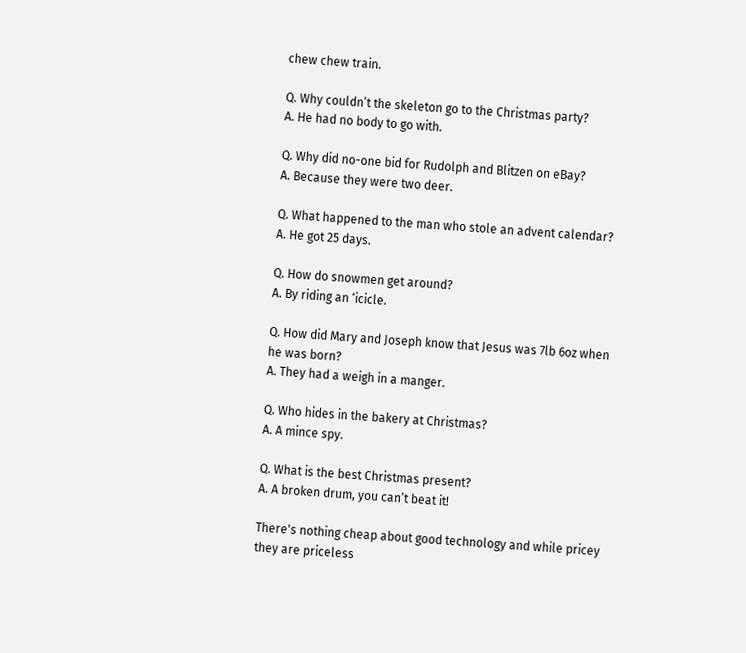chew chew train.

Q. Why couldn’t the skeleton go to the Christmas party?
A. He had no body to go with.

Q. Why did no-one bid for Rudolph and Blitzen on eBay?
A. Because they were two deer.

Q. What happened to the man who stole an advent calendar?
A. He got 25 days.

Q. How do snowmen get around?
A. By riding an ‘icicle.

Q. How did Mary and Joseph know that Jesus was 7lb 6oz when he was born?
A. They had a weigh in a manger.

Q. Who hides in the bakery at Christmas?
A. A mince spy.

Q. What is the best Christmas present?
A. A broken drum, you can’t beat it!

There's nothing cheap about good technology and while pricey they are priceless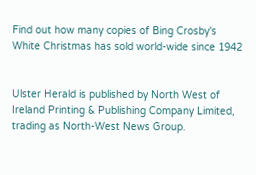Find out how many copies of Bing Crosby's White Christmas has sold world-wide since 1942


Ulster Herald is published by North West of Ireland Printing & Publishing Company Limited, trading as North-West News Group.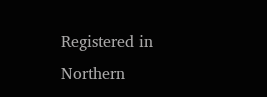Registered in Northern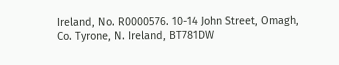Ireland, No. R0000576. 10-14 John Street, Omagh, Co. Tyrone, N. Ireland, BT781DW